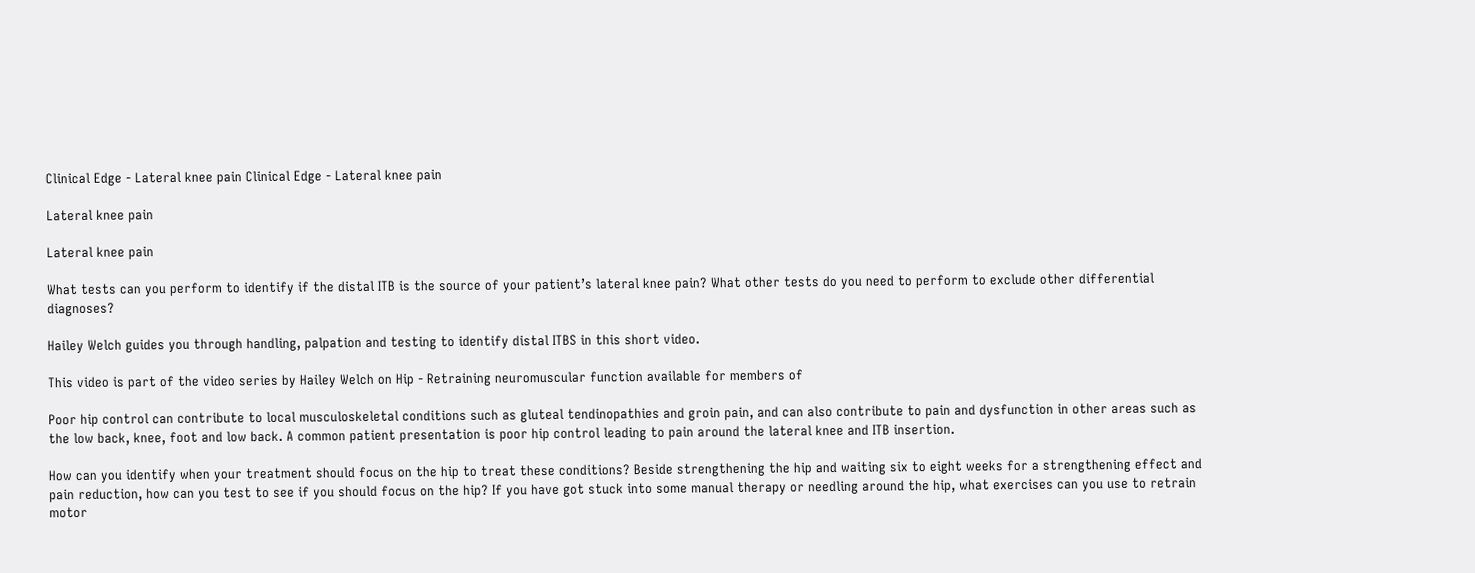Clinical Edge - Lateral knee pain Clinical Edge - Lateral knee pain

Lateral knee pain

Lateral knee pain

What tests can you perform to identify if the distal ITB is the source of your patient’s lateral knee pain? What other tests do you need to perform to exclude other differential diagnoses?

Hailey Welch guides you through handling, palpation and testing to identify distal ITBS in this short video.

This video is part of the video series by Hailey Welch on Hip - Retraining neuromuscular function available for members of

Poor hip control can contribute to local musculoskeletal conditions such as gluteal tendinopathies and groin pain, and can also contribute to pain and dysfunction in other areas such as the low back, knee, foot and low back. A common patient presentation is poor hip control leading to pain around the lateral knee and ITB insertion.

How can you identify when your treatment should focus on the hip to treat these conditions? Beside strengthening the hip and waiting six to eight weeks for a strengthening effect and pain reduction, how can you test to see if you should focus on the hip? If you have got stuck into some manual therapy or needling around the hip, what exercises can you use to retrain motor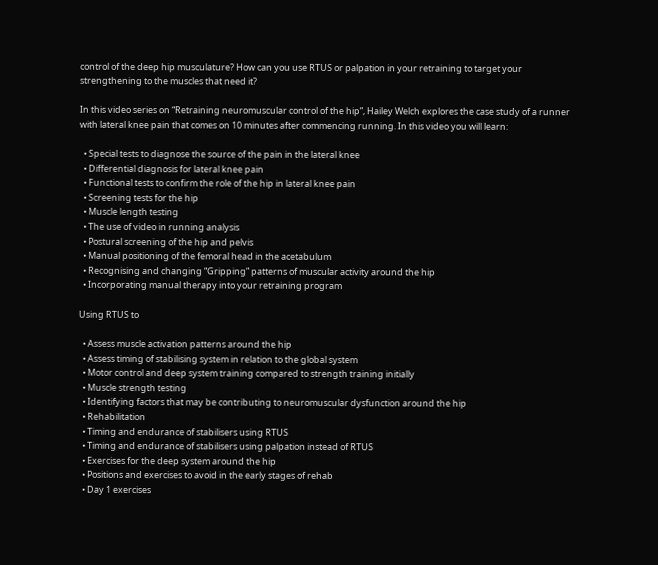control of the deep hip musculature? How can you use RTUS or palpation in your retraining to target your strengthening to the muscles that need it?

In this video series on “Retraining neuromuscular control of the hip”, Hailey Welch explores the case study of a runner with lateral knee pain that comes on 10 minutes after commencing running. In this video you will learn:

  • Special tests to diagnose the source of the pain in the lateral knee
  • Differential diagnosis for lateral knee pain
  • Functional tests to confirm the role of the hip in lateral knee pain
  • Screening tests for the hip
  • Muscle length testing
  • The use of video in running analysis
  • Postural screening of the hip and pelvis
  • Manual positioning of the femoral head in the acetabulum
  • Recognising and changing “Gripping” patterns of muscular activity around the hip
  • Incorporating manual therapy into your retraining program

Using RTUS to

  • Assess muscle activation patterns around the hip
  • Assess timing of stabilising system in relation to the global system
  • Motor control and deep system training compared to strength training initially
  • Muscle strength testing
  • Identifying factors that may be contributing to neuromuscular dysfunction around the hip
  • Rehabilitation
  • Timing and endurance of stabilisers using RTUS
  • Timing and endurance of stabilisers using palpation instead of RTUS
  • Exercises for the deep system around the hip
  • Positions and exercises to avoid in the early stages of rehab
  • Day 1 exercises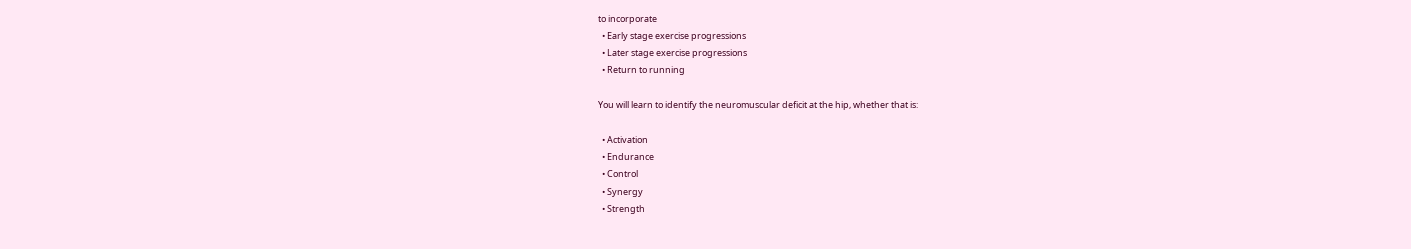to incorporate
  • Early stage exercise progressions
  • Later stage exercise progressions
  • Return to running

You will learn to identify the neuromuscular deficit at the hip, whether that is:

  • Activation
  • Endurance
  • Control
  • Synergy
  • Strength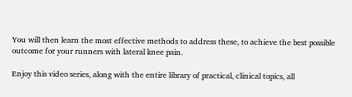You will then learn the most effective methods to address these, to achieve the best possible outcome for your runners with lateral knee pain.

Enjoy this video series, along with the entire library of practical, clinical topics, all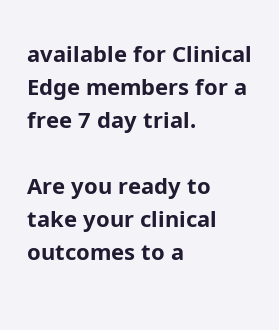available for Clinical Edge members for a free 7 day trial.

Are you ready to take your clinical outcomes to a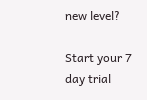new level?

Start your 7 day trial